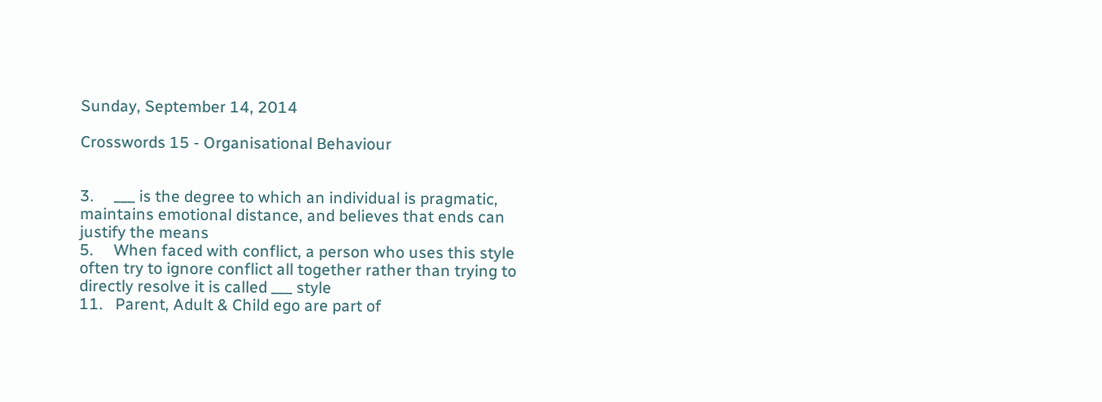Sunday, September 14, 2014

Crosswords 15 - Organisational Behaviour


3.     ___ is the degree to which an individual is pragmatic, maintains emotional distance, and believes that ends can justify the means
5.     When faced with conflict, a person who uses this style often try to ignore conflict all together rather than trying to directly resolve it is called ___ style
11.   Parent, Adult & Child ego are part of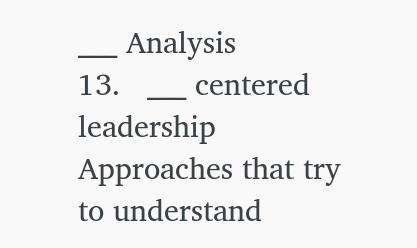___ Analysis
13.   ___ centered leadership Approaches that try to understand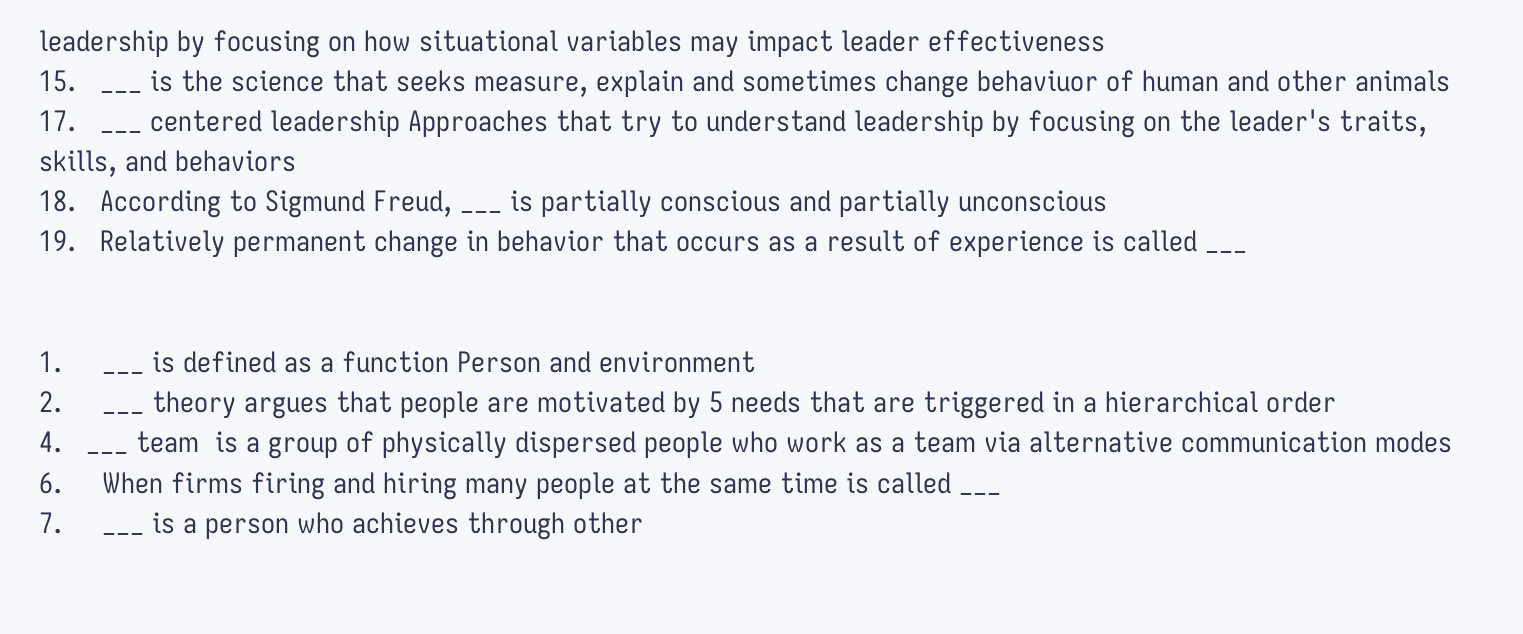leadership by focusing on how situational variables may impact leader effectiveness
15.   ___ is the science that seeks measure, explain and sometimes change behaviuor of human and other animals
17.   ___ centered leadership Approaches that try to understand leadership by focusing on the leader's traits, skills, and behaviors
18.   According to Sigmund Freud, ___ is partially conscious and partially unconscious
19.   Relatively permanent change in behavior that occurs as a result of experience is called ___


1.     ___ is defined as a function Person and environment
2.     ___ theory argues that people are motivated by 5 needs that are triggered in a hierarchical order
4.   ___ team  is a group of physically dispersed people who work as a team via alternative communication modes
6.     When firms firing and hiring many people at the same time is called ___
7.     ___ is a person who achieves through other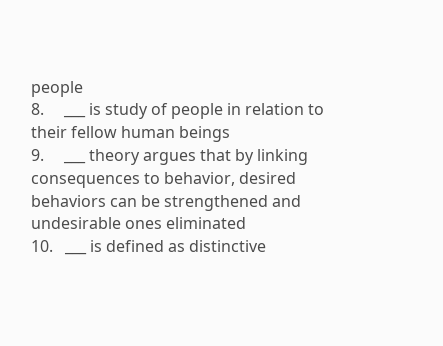people
8.     ___ is study of people in relation to their fellow human beings
9.     ___ theory argues that by linking consequences to behavior, desired behaviors can be strengthened and undesirable ones eliminated
10.   ___ is defined as distinctive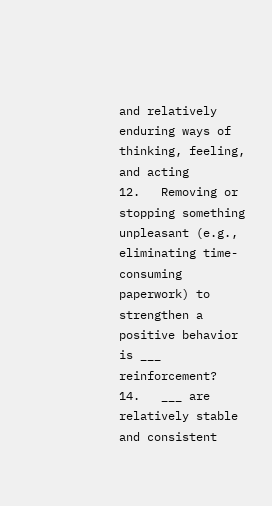and relatively enduring ways of thinking, feeling, and acting
12.   Removing or stopping something unpleasant (e.g., eliminating time-consuming paperwork) to strengthen a positive behavior is ___ reinforcement?
14.   ___ are relatively stable and consistent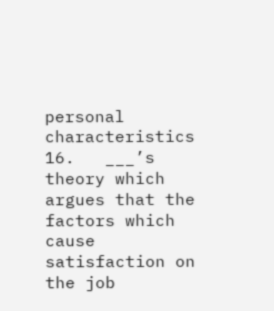personal characteristics
16.   ___’s theory which argues that the factors which cause satisfaction on the job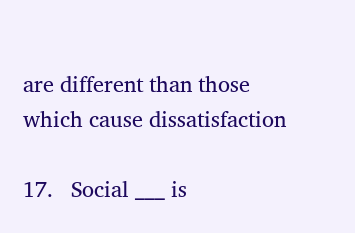are different than those which cause dissatisfaction

17.   Social ___ is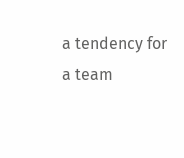a tendency for a team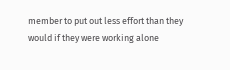member to put out less effort than they would if they were working alone